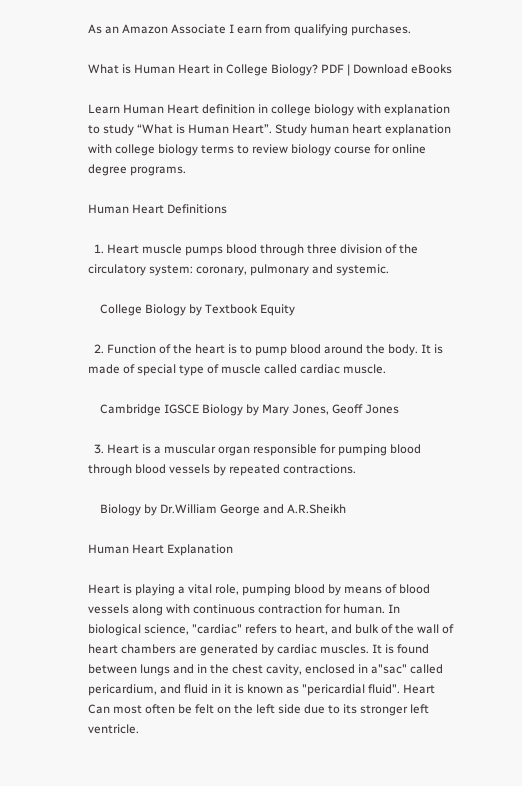As an Amazon Associate I earn from qualifying purchases.

What is Human Heart in College Biology? PDF | Download eBooks

Learn Human Heart definition in college biology with explanation to study “What is Human Heart”. Study human heart explanation with college biology terms to review biology course for online degree programs.

Human Heart Definitions

  1. Heart muscle pumps blood through three division of the circulatory system: coronary, pulmonary and systemic.

    College Biology by Textbook Equity

  2. Function of the heart is to pump blood around the body. It is made of special type of muscle called cardiac muscle.

    Cambridge IGSCE Biology by Mary Jones, Geoff Jones

  3. Heart is a muscular organ responsible for pumping blood through blood vessels by repeated contractions.

    Biology by Dr.William George and A.R.Sheikh

Human Heart Explanation

Heart is playing a vital role, pumping blood by means of blood vessels along with continuous contraction for human. In biological science, "cardiac" refers to heart, and bulk of the wall of heart chambers are generated by cardiac muscles. It is found between lungs and in the chest cavity, enclosed in a"sac" called pericardium, and fluid in it is known as "pericardial fluid". Heart Can most often be felt on the left side due to its stronger left ventricle.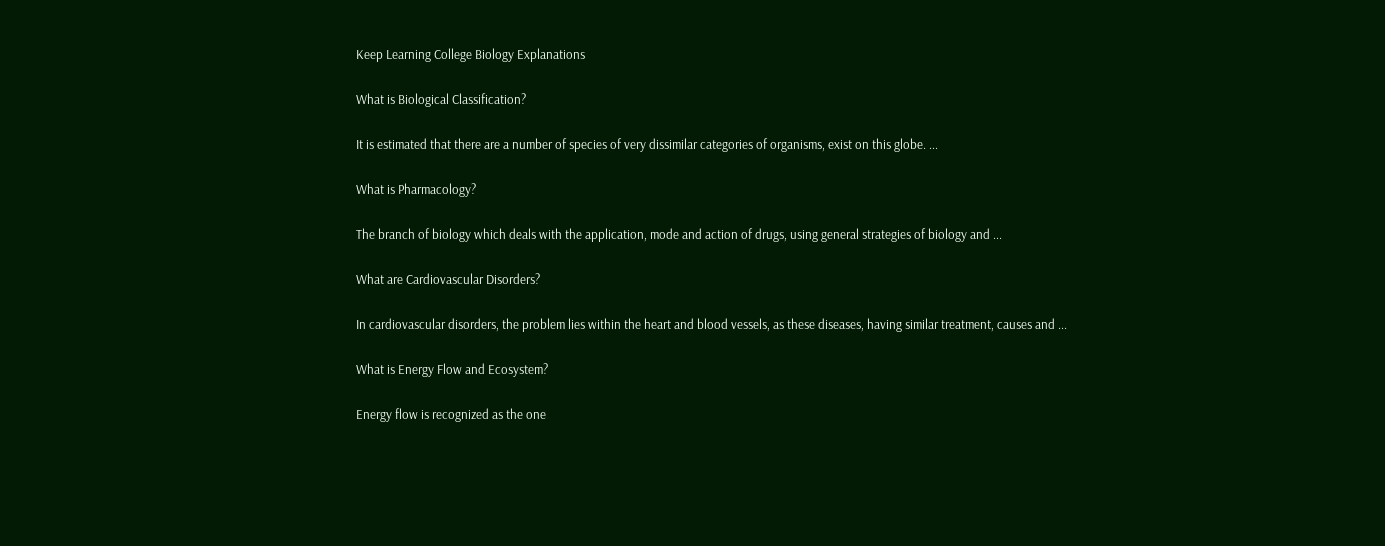Keep Learning College Biology Explanations

What is Biological Classification?

It is estimated that there are a number of species of very dissimilar categories of organisms, exist on this globe. ...

What is Pharmacology?

The branch of biology which deals with the application, mode and action of drugs, using general strategies of biology and ...

What are Cardiovascular Disorders?

In cardiovascular disorders, the problem lies within the heart and blood vessels, as these diseases, having similar treatment, causes and ...

What is Energy Flow and Ecosystem?

Energy flow is recognized as the one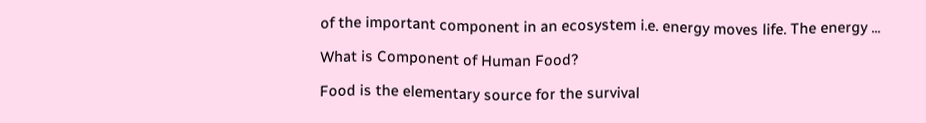of the important component in an ecosystem i.e. energy moves life. The energy ...

What is Component of Human Food?

Food is the elementary source for the survival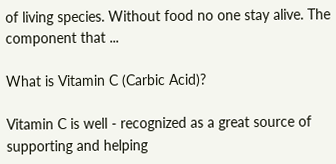of living species. Without food no one stay alive. The component that ...

What is Vitamin C (Carbic Acid)?

Vitamin C is well - recognized as a great source of supporting and helping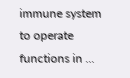immune system to operate functions in ...